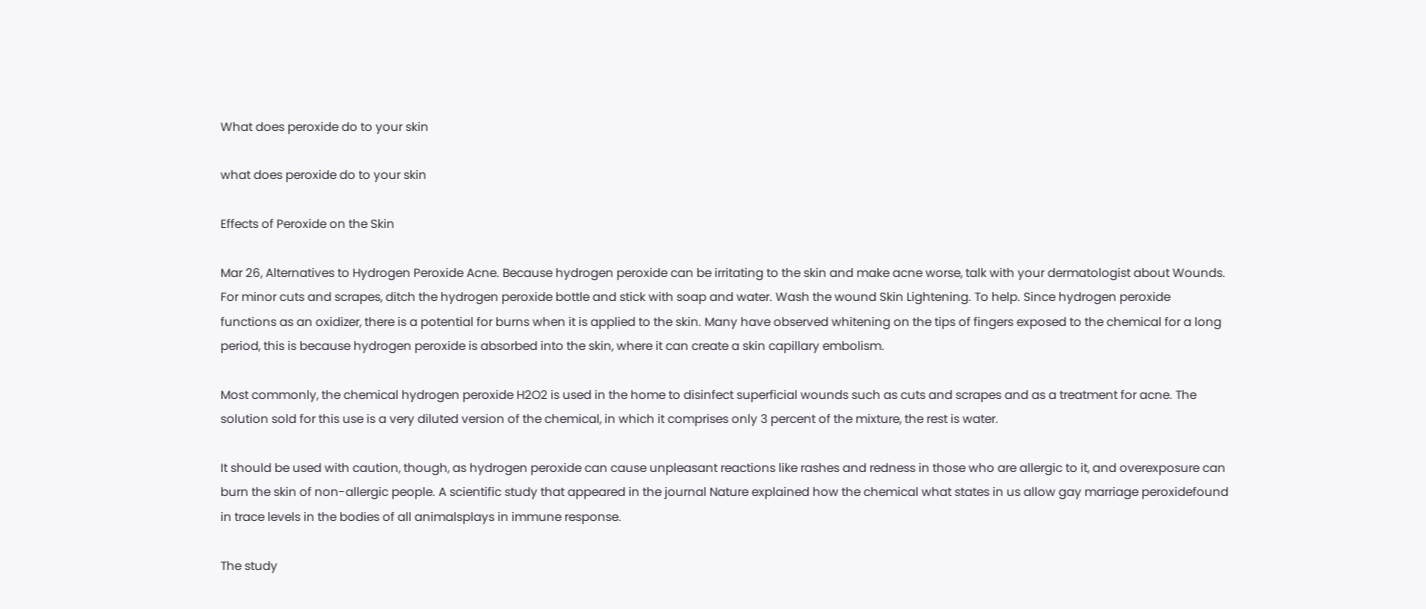What does peroxide do to your skin

what does peroxide do to your skin

Effects of Peroxide on the Skin

Mar 26, Alternatives to Hydrogen Peroxide Acne. Because hydrogen peroxide can be irritating to the skin and make acne worse, talk with your dermatologist about Wounds. For minor cuts and scrapes, ditch the hydrogen peroxide bottle and stick with soap and water. Wash the wound Skin Lightening. To help. Since hydrogen peroxide functions as an oxidizer, there is a potential for burns when it is applied to the skin. Many have observed whitening on the tips of fingers exposed to the chemical for a long period, this is because hydrogen peroxide is absorbed into the skin, where it can create a skin capillary embolism.

Most commonly, the chemical hydrogen peroxide H2O2 is used in the home to disinfect superficial wounds such as cuts and scrapes and as a treatment for acne. The solution sold for this use is a very diluted version of the chemical, in which it comprises only 3 percent of the mixture, the rest is water.

It should be used with caution, though, as hydrogen peroxide can cause unpleasant reactions like rashes and redness in those who are allergic to it, and overexposure can burn the skin of non-allergic people. A scientific study that appeared in the journal Nature explained how the chemical what states in us allow gay marriage peroxidefound in trace levels in the bodies of all animalsplays in immune response.

The study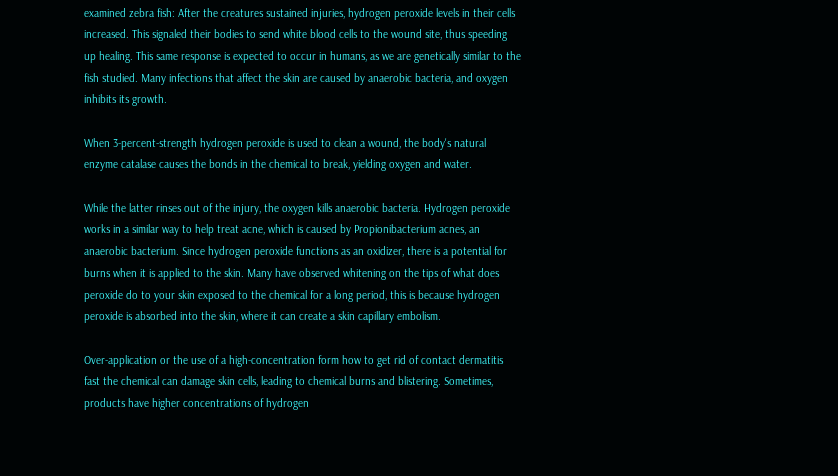examined zebra fish: After the creatures sustained injuries, hydrogen peroxide levels in their cells increased. This signaled their bodies to send white blood cells to the wound site, thus speeding up healing. This same response is expected to occur in humans, as we are genetically similar to the fish studied. Many infections that affect the skin are caused by anaerobic bacteria, and oxygen inhibits its growth.

When 3-percent-strength hydrogen peroxide is used to clean a wound, the body's natural enzyme catalase causes the bonds in the chemical to break, yielding oxygen and water.

While the latter rinses out of the injury, the oxygen kills anaerobic bacteria. Hydrogen peroxide works in a similar way to help treat acne, which is caused by Propionibacterium acnes, an anaerobic bacterium. Since hydrogen peroxide functions as an oxidizer, there is a potential for burns when it is applied to the skin. Many have observed whitening on the tips of what does peroxide do to your skin exposed to the chemical for a long period, this is because hydrogen peroxide is absorbed into the skin, where it can create a skin capillary embolism.

Over-application or the use of a high-concentration form how to get rid of contact dermatitis fast the chemical can damage skin cells, leading to chemical burns and blistering. Sometimes, products have higher concentrations of hydrogen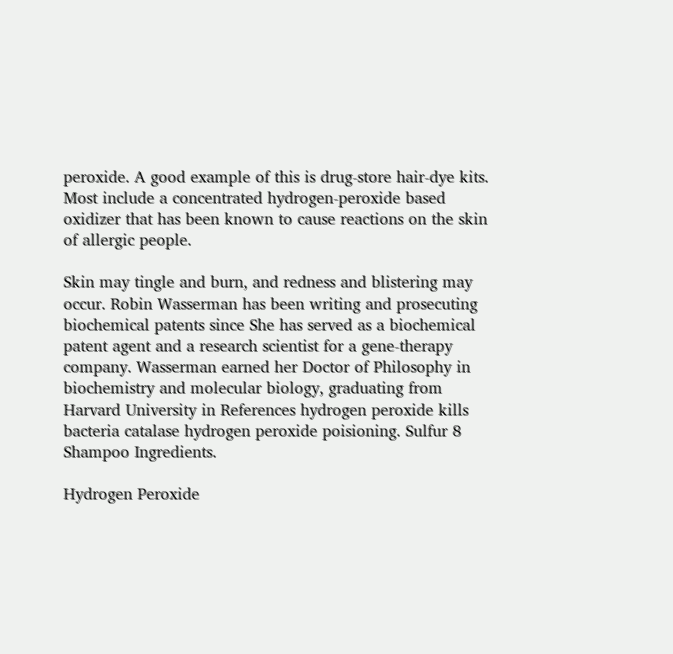peroxide. A good example of this is drug-store hair-dye kits. Most include a concentrated hydrogen-peroxide based oxidizer that has been known to cause reactions on the skin of allergic people.

Skin may tingle and burn, and redness and blistering may occur. Robin Wasserman has been writing and prosecuting biochemical patents since She has served as a biochemical patent agent and a research scientist for a gene-therapy company. Wasserman earned her Doctor of Philosophy in biochemistry and molecular biology, graduating from Harvard University in References hydrogen peroxide kills bacteria catalase hydrogen peroxide poisioning. Sulfur 8 Shampoo Ingredients.

Hydrogen Peroxide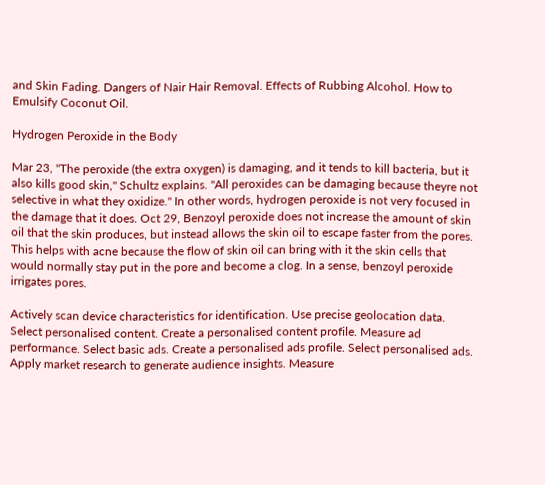and Skin Fading. Dangers of Nair Hair Removal. Effects of Rubbing Alcohol. How to Emulsify Coconut Oil.

Hydrogen Peroxide in the Body

Mar 23, "The peroxide (the extra oxygen) is damaging, and it tends to kill bacteria, but it also kills good skin," Schultz explains. "All peroxides can be damaging because theyre not selective in what they oxidize." In other words, hydrogen peroxide is not very focused in the damage that it does. Oct 29, Benzoyl peroxide does not increase the amount of skin oil that the skin produces, but instead allows the skin oil to escape faster from the pores. This helps with acne because the flow of skin oil can bring with it the skin cells that would normally stay put in the pore and become a clog. In a sense, benzoyl peroxide irrigates pores.

Actively scan device characteristics for identification. Use precise geolocation data. Select personalised content. Create a personalised content profile. Measure ad performance. Select basic ads. Create a personalised ads profile. Select personalised ads. Apply market research to generate audience insights. Measure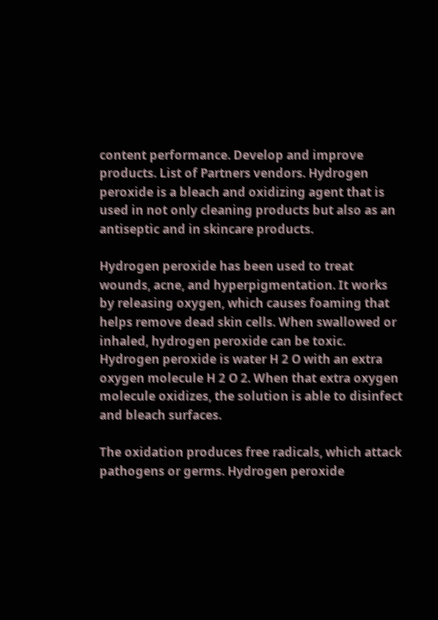content performance. Develop and improve products. List of Partners vendors. Hydrogen peroxide is a bleach and oxidizing agent that is used in not only cleaning products but also as an antiseptic and in skincare products.

Hydrogen peroxide has been used to treat wounds, acne, and hyperpigmentation. It works by releasing oxygen, which causes foaming that helps remove dead skin cells. When swallowed or inhaled, hydrogen peroxide can be toxic. Hydrogen peroxide is water H 2 O with an extra oxygen molecule H 2 O 2. When that extra oxygen molecule oxidizes, the solution is able to disinfect and bleach surfaces.

The oxidation produces free radicals, which attack pathogens or germs. Hydrogen peroxide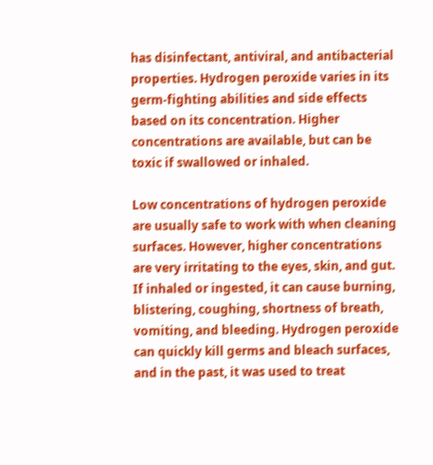has disinfectant, antiviral, and antibacterial properties. Hydrogen peroxide varies in its germ-fighting abilities and side effects based on its concentration. Higher concentrations are available, but can be toxic if swallowed or inhaled.

Low concentrations of hydrogen peroxide are usually safe to work with when cleaning surfaces. However, higher concentrations are very irritating to the eyes, skin, and gut. If inhaled or ingested, it can cause burning, blistering, coughing, shortness of breath, vomiting, and bleeding. Hydrogen peroxide can quickly kill germs and bleach surfaces, and in the past, it was used to treat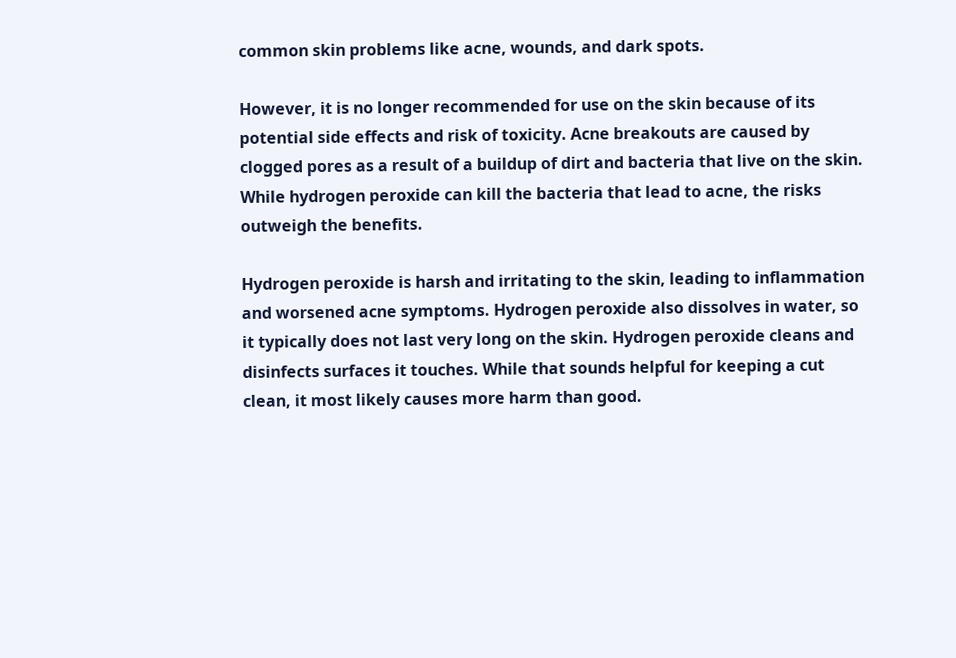common skin problems like acne, wounds, and dark spots.

However, it is no longer recommended for use on the skin because of its potential side effects and risk of toxicity. Acne breakouts are caused by clogged pores as a result of a buildup of dirt and bacteria that live on the skin. While hydrogen peroxide can kill the bacteria that lead to acne, the risks outweigh the benefits.

Hydrogen peroxide is harsh and irritating to the skin, leading to inflammation and worsened acne symptoms. Hydrogen peroxide also dissolves in water, so it typically does not last very long on the skin. Hydrogen peroxide cleans and disinfects surfaces it touches. While that sounds helpful for keeping a cut clean, it most likely causes more harm than good.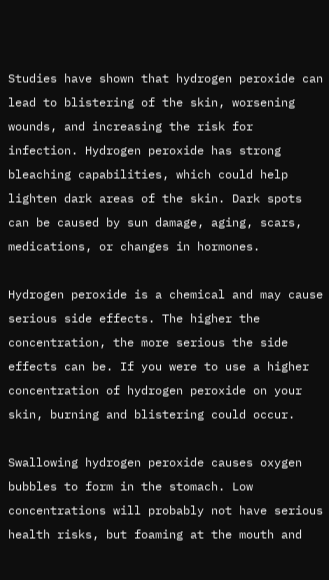Studies have shown that hydrogen peroxide can lead to blistering of the skin, worsening wounds, and increasing the risk for infection. Hydrogen peroxide has strong bleaching capabilities, which could help lighten dark areas of the skin. Dark spots can be caused by sun damage, aging, scars, medications, or changes in hormones.

Hydrogen peroxide is a chemical and may cause serious side effects. The higher the concentration, the more serious the side effects can be. If you were to use a higher concentration of hydrogen peroxide on your skin, burning and blistering could occur.

Swallowing hydrogen peroxide causes oxygen bubbles to form in the stomach. Low concentrations will probably not have serious health risks, but foaming at the mouth and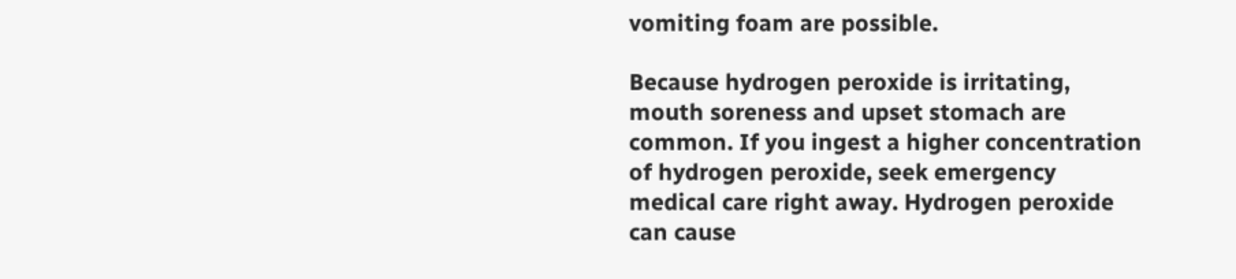vomiting foam are possible.

Because hydrogen peroxide is irritating, mouth soreness and upset stomach are common. If you ingest a higher concentration of hydrogen peroxide, seek emergency medical care right away. Hydrogen peroxide can cause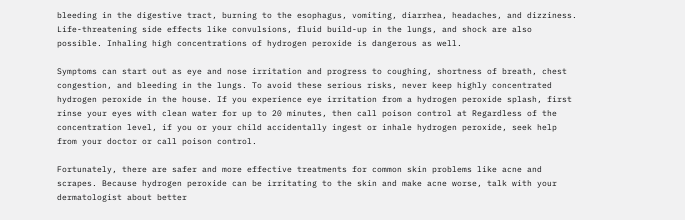bleeding in the digestive tract, burning to the esophagus, vomiting, diarrhea, headaches, and dizziness. Life-threatening side effects like convulsions, fluid build-up in the lungs, and shock are also possible. Inhaling high concentrations of hydrogen peroxide is dangerous as well.

Symptoms can start out as eye and nose irritation and progress to coughing, shortness of breath, chest congestion, and bleeding in the lungs. To avoid these serious risks, never keep highly concentrated hydrogen peroxide in the house. If you experience eye irritation from a hydrogen peroxide splash, first rinse your eyes with clean water for up to 20 minutes, then call poison control at Regardless of the concentration level, if you or your child accidentally ingest or inhale hydrogen peroxide, seek help from your doctor or call poison control.

Fortunately, there are safer and more effective treatments for common skin problems like acne and scrapes. Because hydrogen peroxide can be irritating to the skin and make acne worse, talk with your dermatologist about better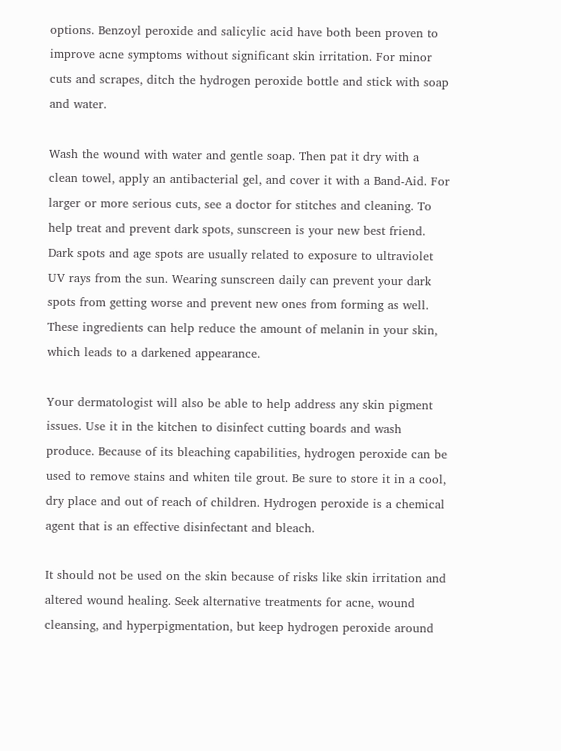options. Benzoyl peroxide and salicylic acid have both been proven to improve acne symptoms without significant skin irritation. For minor cuts and scrapes, ditch the hydrogen peroxide bottle and stick with soap and water.

Wash the wound with water and gentle soap. Then pat it dry with a clean towel, apply an antibacterial gel, and cover it with a Band-Aid. For larger or more serious cuts, see a doctor for stitches and cleaning. To help treat and prevent dark spots, sunscreen is your new best friend. Dark spots and age spots are usually related to exposure to ultraviolet UV rays from the sun. Wearing sunscreen daily can prevent your dark spots from getting worse and prevent new ones from forming as well. These ingredients can help reduce the amount of melanin in your skin, which leads to a darkened appearance.

Your dermatologist will also be able to help address any skin pigment issues. Use it in the kitchen to disinfect cutting boards and wash produce. Because of its bleaching capabilities, hydrogen peroxide can be used to remove stains and whiten tile grout. Be sure to store it in a cool, dry place and out of reach of children. Hydrogen peroxide is a chemical agent that is an effective disinfectant and bleach.

It should not be used on the skin because of risks like skin irritation and altered wound healing. Seek alternative treatments for acne, wound cleansing, and hyperpigmentation, but keep hydrogen peroxide around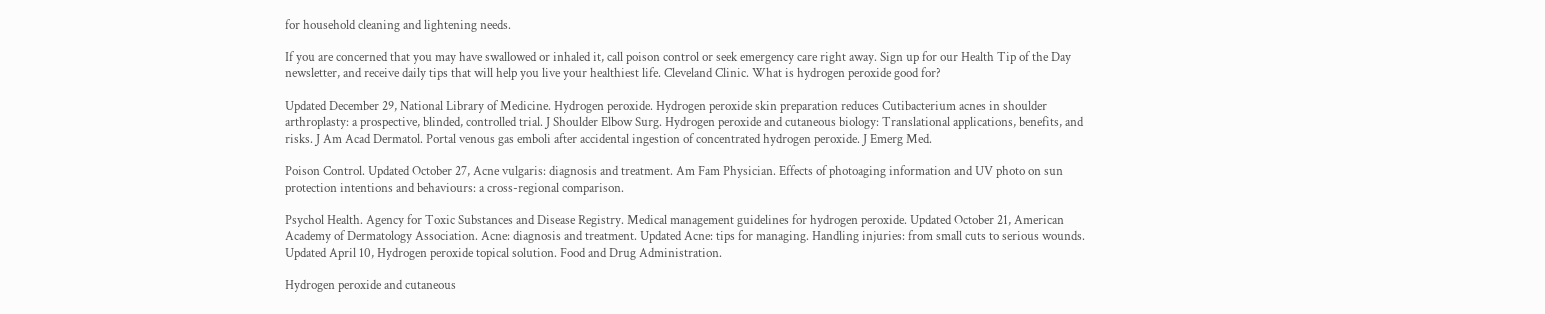for household cleaning and lightening needs.

If you are concerned that you may have swallowed or inhaled it, call poison control or seek emergency care right away. Sign up for our Health Tip of the Day newsletter, and receive daily tips that will help you live your healthiest life. Cleveland Clinic. What is hydrogen peroxide good for?

Updated December 29, National Library of Medicine. Hydrogen peroxide. Hydrogen peroxide skin preparation reduces Cutibacterium acnes in shoulder arthroplasty: a prospective, blinded, controlled trial. J Shoulder Elbow Surg. Hydrogen peroxide and cutaneous biology: Translational applications, benefits, and risks. J Am Acad Dermatol. Portal venous gas emboli after accidental ingestion of concentrated hydrogen peroxide. J Emerg Med.

Poison Control. Updated October 27, Acne vulgaris: diagnosis and treatment. Am Fam Physician. Effects of photoaging information and UV photo on sun protection intentions and behaviours: a cross-regional comparison.

Psychol Health. Agency for Toxic Substances and Disease Registry. Medical management guidelines for hydrogen peroxide. Updated October 21, American Academy of Dermatology Association. Acne: diagnosis and treatment. Updated Acne: tips for managing. Handling injuries: from small cuts to serious wounds. Updated April 10, Hydrogen peroxide topical solution. Food and Drug Administration.

Hydrogen peroxide and cutaneous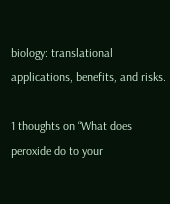biology: translational applications, benefits, and risks.

1 thoughts on “What does peroxide do to your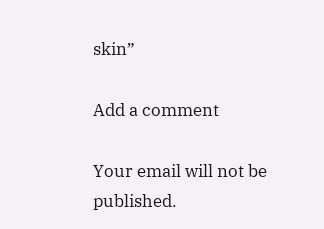skin”

Add a comment

Your email will not be published.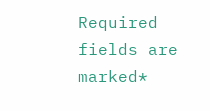Required fields are marked*